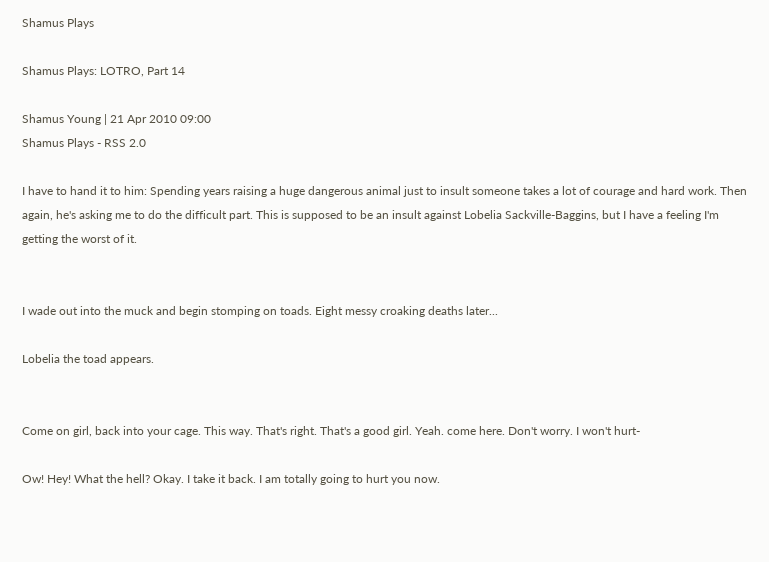Shamus Plays

Shamus Plays: LOTRO, Part 14

Shamus Young | 21 Apr 2010 09:00
Shamus Plays - RSS 2.0

I have to hand it to him: Spending years raising a huge dangerous animal just to insult someone takes a lot of courage and hard work. Then again, he's asking me to do the difficult part. This is supposed to be an insult against Lobelia Sackville-Baggins, but I have a feeling I'm getting the worst of it.


I wade out into the muck and begin stomping on toads. Eight messy croaking deaths later...

Lobelia the toad appears.


Come on girl, back into your cage. This way. That's right. That's a good girl. Yeah. come here. Don't worry. I won't hurt-

Ow! Hey! What the hell? Okay. I take it back. I am totally going to hurt you now.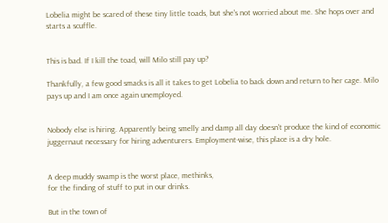Lobelia might be scared of these tiny little toads, but she's not worried about me. She hops over and starts a scuffle.


This is bad. If I kill the toad, will Milo still pay up?

Thankfully, a few good smacks is all it takes to get Lobelia to back down and return to her cage. Milo pays up and I am once again unemployed.


Nobody else is hiring. Apparently being smelly and damp all day doesn't produce the kind of economic juggernaut necessary for hiring adventurers. Employment-wise, this place is a dry hole.


A deep muddy swamp is the worst place, methinks,
for the finding of stuff to put in our drinks.

But in the town of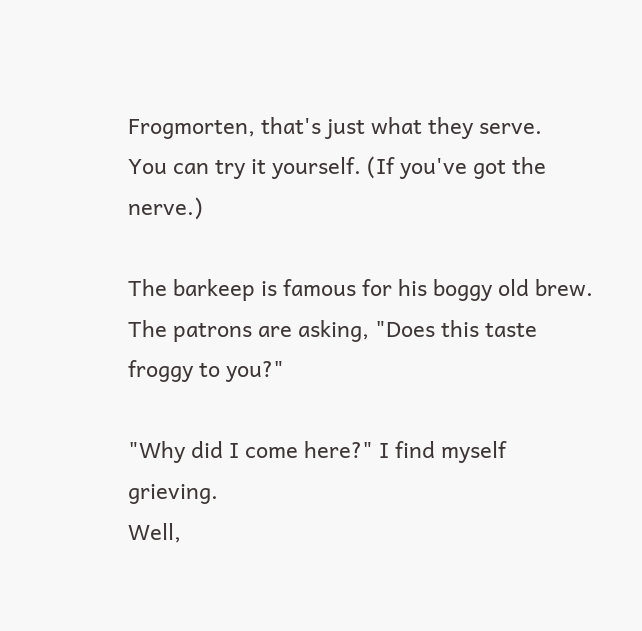Frogmorten, that's just what they serve.
You can try it yourself. (If you've got the nerve.)

The barkeep is famous for his boggy old brew.
The patrons are asking, "Does this taste froggy to you?"

"Why did I come here?" I find myself grieving.
Well,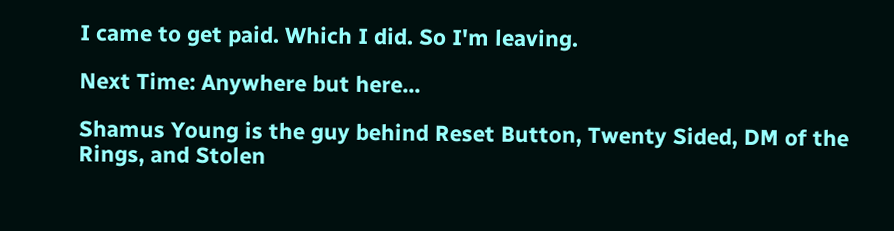I came to get paid. Which I did. So I'm leaving.

Next Time: Anywhere but here...

Shamus Young is the guy behind Reset Button, Twenty Sided, DM of the Rings, and Stolen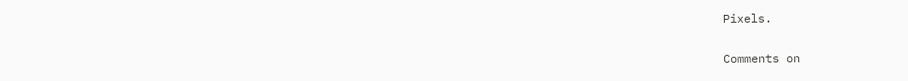Pixels.

Comments on